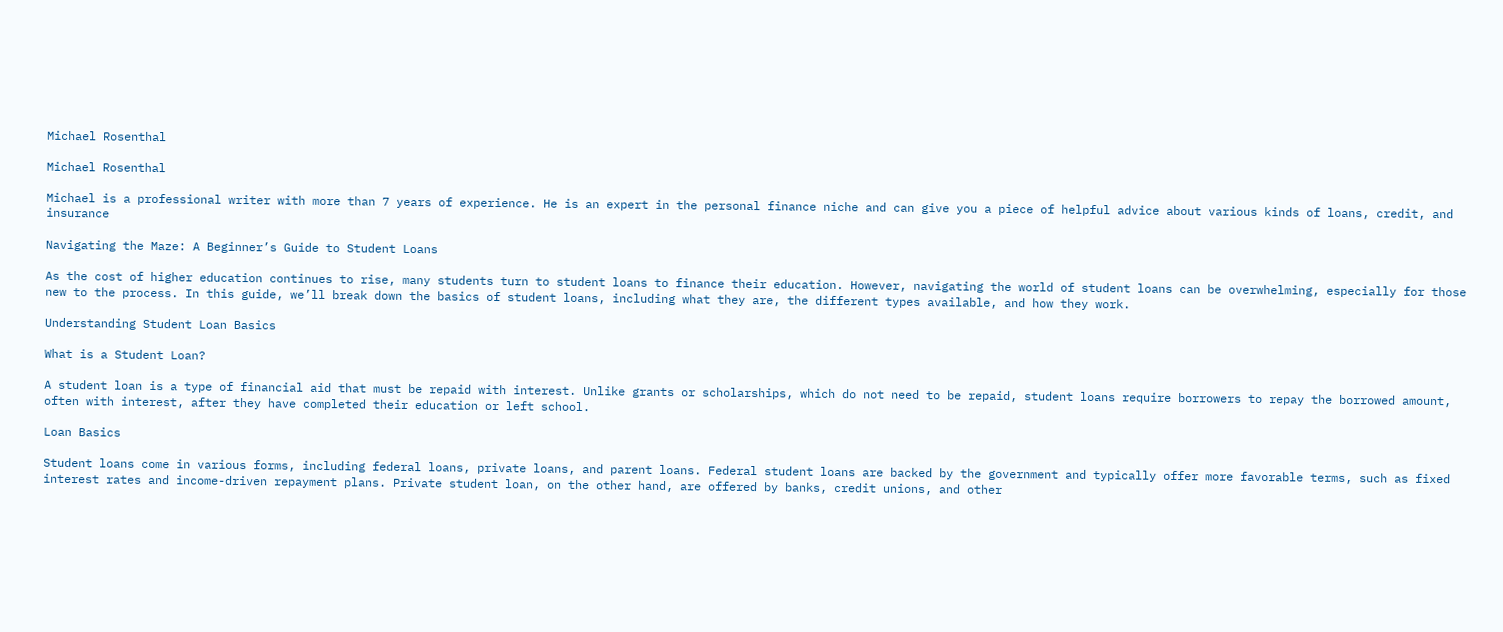Michael Rosenthal

Michael Rosenthal

Michael is a professional writer with more than 7 years of experience. He is an expert in the personal finance niche and can give you a piece of helpful advice about various kinds of loans, credit, and insurance

Navigating the Maze: A Beginner’s Guide to Student Loans

As the cost of higher education continues to rise, many students turn to student loans to finance their education. However, navigating the world of student loans can be overwhelming, especially for those new to the process. In this guide, we’ll break down the basics of student loans, including what they are, the different types available, and how they work.

Understanding Student Loan Basics

What is a Student Loan?

A student loan is a type of financial aid that must be repaid with interest. Unlike grants or scholarships, which do not need to be repaid, student loans require borrowers to repay the borrowed amount, often with interest, after they have completed their education or left school.

Loan Basics

Student loans come in various forms, including federal loans, private loans, and parent loans. Federal student loans are backed by the government and typically offer more favorable terms, such as fixed interest rates and income-driven repayment plans. Private student loan, on the other hand, are offered by banks, credit unions, and other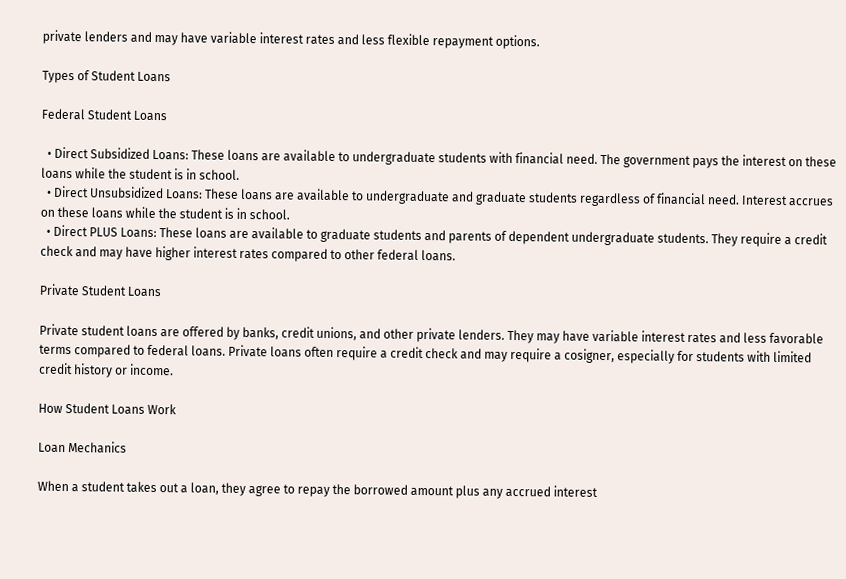private lenders and may have variable interest rates and less flexible repayment options.

Types of Student Loans

Federal Student Loans

  • Direct Subsidized Loans: These loans are available to undergraduate students with financial need. The government pays the interest on these loans while the student is in school.
  • Direct Unsubsidized Loans: These loans are available to undergraduate and graduate students regardless of financial need. Interest accrues on these loans while the student is in school.
  • Direct PLUS Loans: These loans are available to graduate students and parents of dependent undergraduate students. They require a credit check and may have higher interest rates compared to other federal loans.

Private Student Loans

Private student loans are offered by banks, credit unions, and other private lenders. They may have variable interest rates and less favorable terms compared to federal loans. Private loans often require a credit check and may require a cosigner, especially for students with limited credit history or income.

How Student Loans Work

Loan Mechanics

When a student takes out a loan, they agree to repay the borrowed amount plus any accrued interest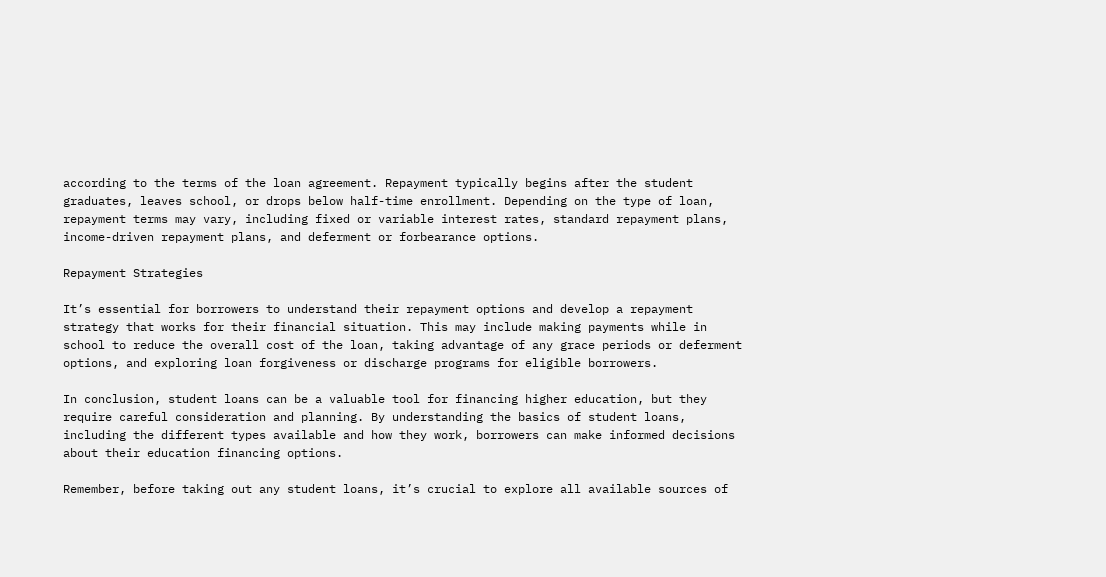according to the terms of the loan agreement. Repayment typically begins after the student graduates, leaves school, or drops below half-time enrollment. Depending on the type of loan, repayment terms may vary, including fixed or variable interest rates, standard repayment plans, income-driven repayment plans, and deferment or forbearance options.

Repayment Strategies

It’s essential for borrowers to understand their repayment options and develop a repayment strategy that works for their financial situation. This may include making payments while in school to reduce the overall cost of the loan, taking advantage of any grace periods or deferment options, and exploring loan forgiveness or discharge programs for eligible borrowers.

In conclusion, student loans can be a valuable tool for financing higher education, but they require careful consideration and planning. By understanding the basics of student loans, including the different types available and how they work, borrowers can make informed decisions about their education financing options.

Remember, before taking out any student loans, it’s crucial to explore all available sources of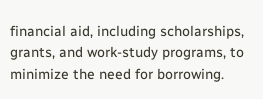financial aid, including scholarships, grants, and work-study programs, to minimize the need for borrowing.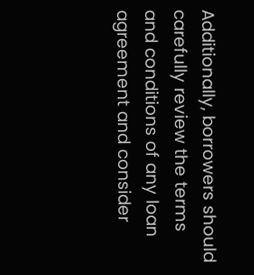Additionally, borrowers should carefully review the terms and conditions of any loan agreement and consider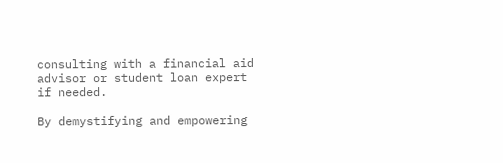consulting with a financial aid advisor or student loan expert if needed.

By demystifying and empowering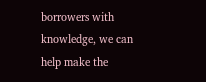borrowers with knowledge, we can help make the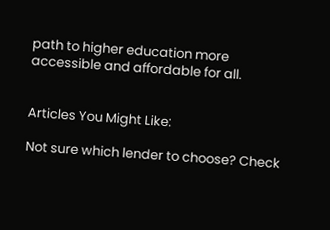path to higher education more accessible and affordable for all.


Articles You Might Like:

Not sure which lender to choose? Check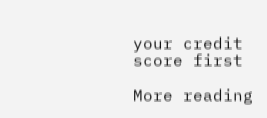your credit score first

More reading